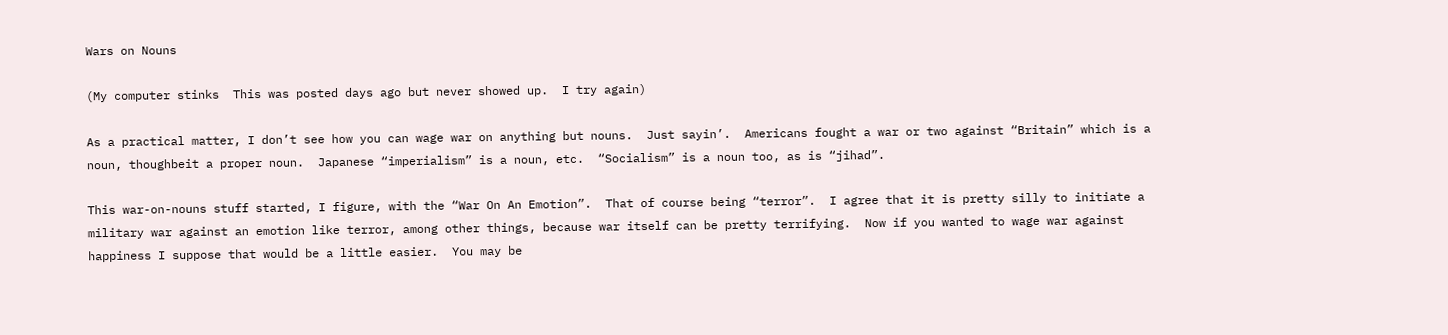Wars on Nouns

(My computer stinks  This was posted days ago but never showed up.  I try again)

As a practical matter, I don’t see how you can wage war on anything but nouns.  Just sayin’.  Americans fought a war or two against “Britain” which is a noun, thoughbeit a proper noun.  Japanese “imperialism” is a noun, etc.  “Socialism” is a noun too, as is “jihad”.

This war-on-nouns stuff started, I figure, with the “War On An Emotion”.  That of course being “terror”.  I agree that it is pretty silly to initiate a military war against an emotion like terror, among other things, because war itself can be pretty terrifying.  Now if you wanted to wage war against happiness I suppose that would be a little easier.  You may be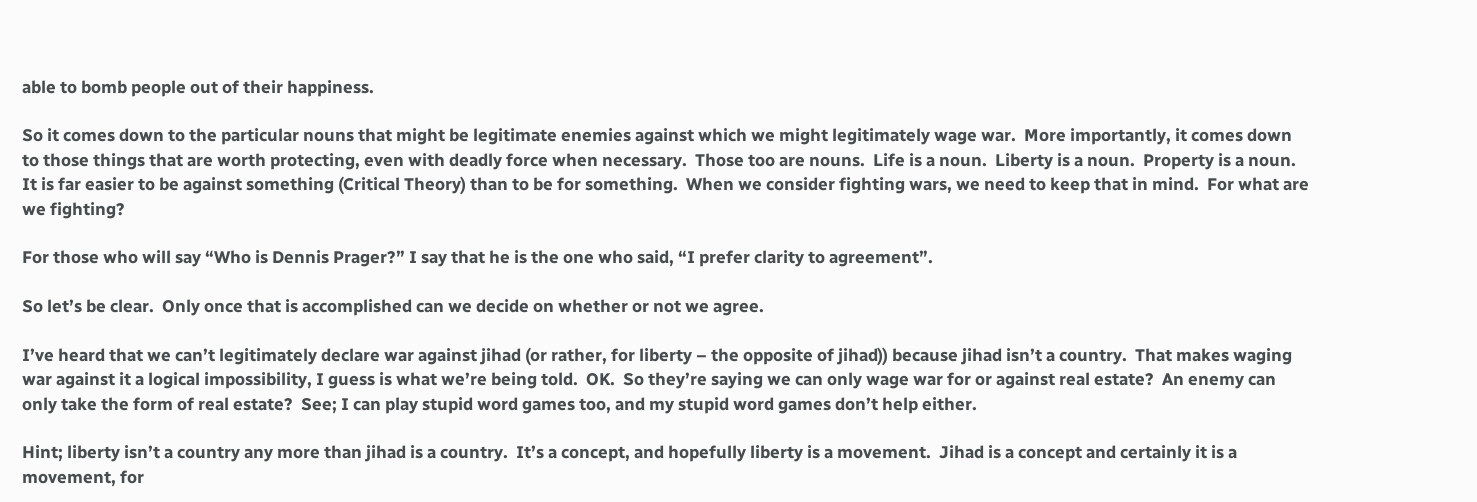able to bomb people out of their happiness.

So it comes down to the particular nouns that might be legitimate enemies against which we might legitimately wage war.  More importantly, it comes down to those things that are worth protecting, even with deadly force when necessary.  Those too are nouns.  Life is a noun.  Liberty is a noun.  Property is a noun.  It is far easier to be against something (Critical Theory) than to be for something.  When we consider fighting wars, we need to keep that in mind.  For what are we fighting?

For those who will say “Who is Dennis Prager?” I say that he is the one who said, “I prefer clarity to agreement”.

So let’s be clear.  Only once that is accomplished can we decide on whether or not we agree.

I’ve heard that we can’t legitimately declare war against jihad (or rather, for liberty – the opposite of jihad)) because jihad isn’t a country.  That makes waging war against it a logical impossibility, I guess is what we’re being told.  OK.  So they’re saying we can only wage war for or against real estate?  An enemy can only take the form of real estate?  See; I can play stupid word games too, and my stupid word games don’t help either.

Hint; liberty isn’t a country any more than jihad is a country.  It’s a concept, and hopefully liberty is a movement.  Jihad is a concept and certainly it is a movement, for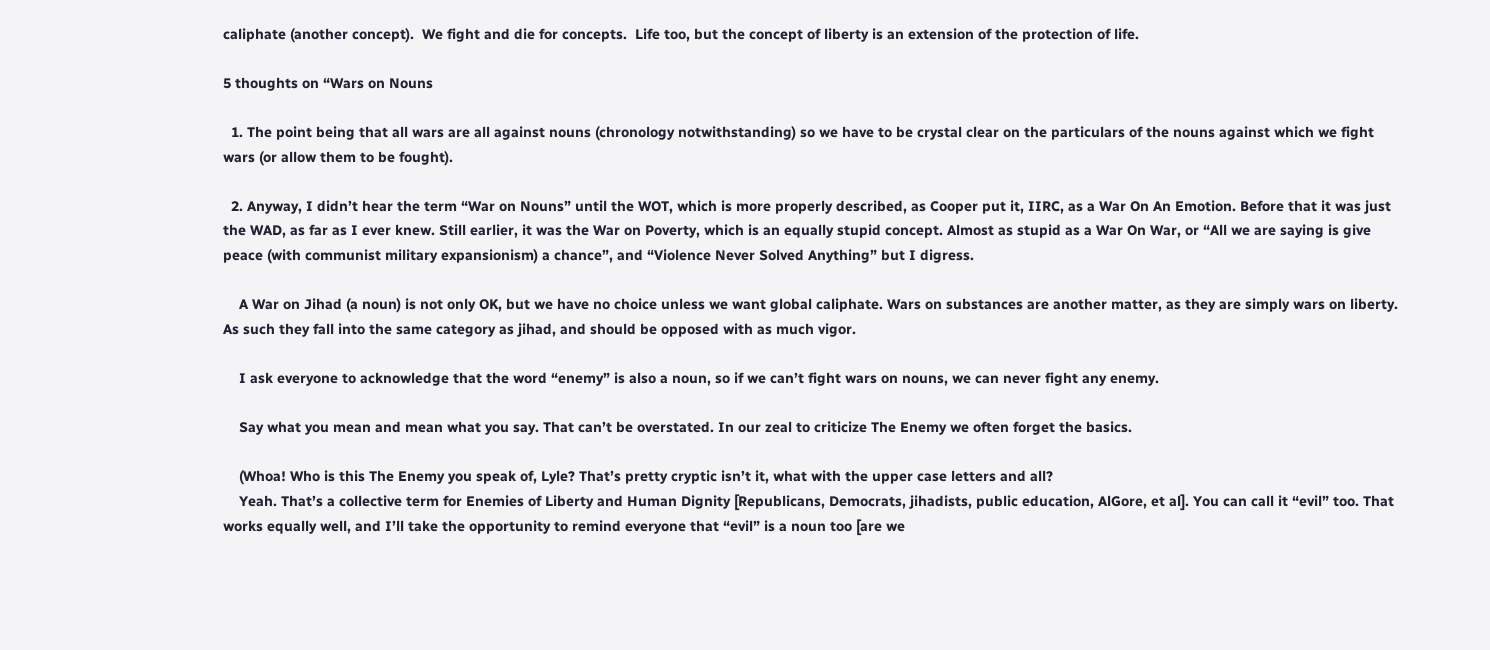caliphate (another concept).  We fight and die for concepts.  Life too, but the concept of liberty is an extension of the protection of life.

5 thoughts on “Wars on Nouns

  1. The point being that all wars are all against nouns (chronology notwithstanding) so we have to be crystal clear on the particulars of the nouns against which we fight wars (or allow them to be fought).

  2. Anyway, I didn’t hear the term “War on Nouns” until the WOT, which is more properly described, as Cooper put it, IIRC, as a War On An Emotion. Before that it was just the WAD, as far as I ever knew. Still earlier, it was the War on Poverty, which is an equally stupid concept. Almost as stupid as a War On War, or “All we are saying is give peace (with communist military expansionism) a chance”, and “Violence Never Solved Anything” but I digress.

    A War on Jihad (a noun) is not only OK, but we have no choice unless we want global caliphate. Wars on substances are another matter, as they are simply wars on liberty. As such they fall into the same category as jihad, and should be opposed with as much vigor.

    I ask everyone to acknowledge that the word “enemy” is also a noun, so if we can’t fight wars on nouns, we can never fight any enemy.

    Say what you mean and mean what you say. That can’t be overstated. In our zeal to criticize The Enemy we often forget the basics.

    (Whoa! Who is this The Enemy you speak of, Lyle? That’s pretty cryptic isn’t it, what with the upper case letters and all?
    Yeah. That’s a collective term for Enemies of Liberty and Human Dignity [Republicans, Democrats, jihadists, public education, AlGore, et al]. You can call it “evil” too. That works equally well, and I’ll take the opportunity to remind everyone that “evil” is a noun too [are we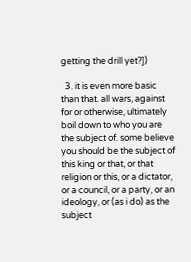getting the drill yet?])

  3. it is even more basic than that. all wars, against for or otherwise, ultimately boil down to who you are the subject of. some believe you should be the subject of this king or that, or that religion or this, or a dictator, or a council, or a party, or an ideology, or (as i do) as the subject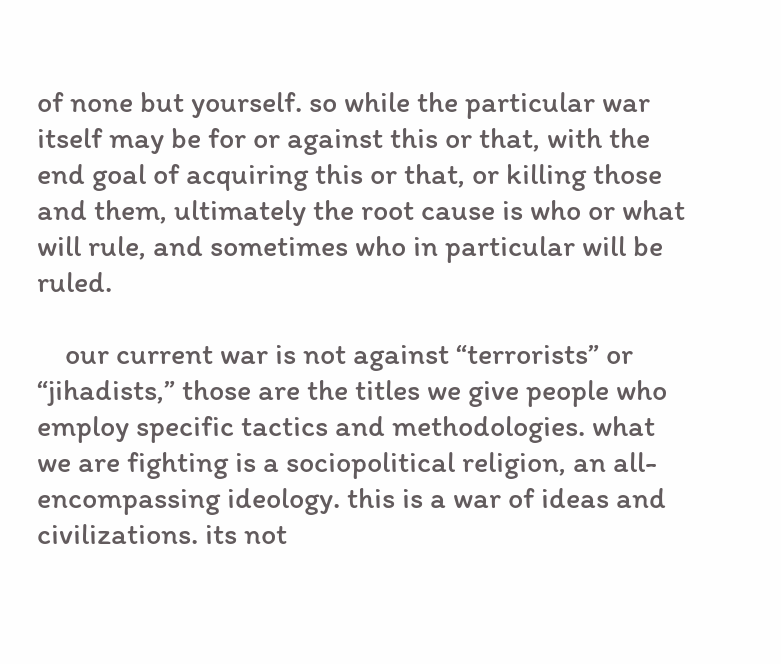of none but yourself. so while the particular war itself may be for or against this or that, with the end goal of acquiring this or that, or killing those and them, ultimately the root cause is who or what will rule, and sometimes who in particular will be ruled.

    our current war is not against “terrorists” or “jihadists,” those are the titles we give people who employ specific tactics and methodologies. what we are fighting is a sociopolitical religion, an all-encompassing ideology. this is a war of ideas and civilizations. its not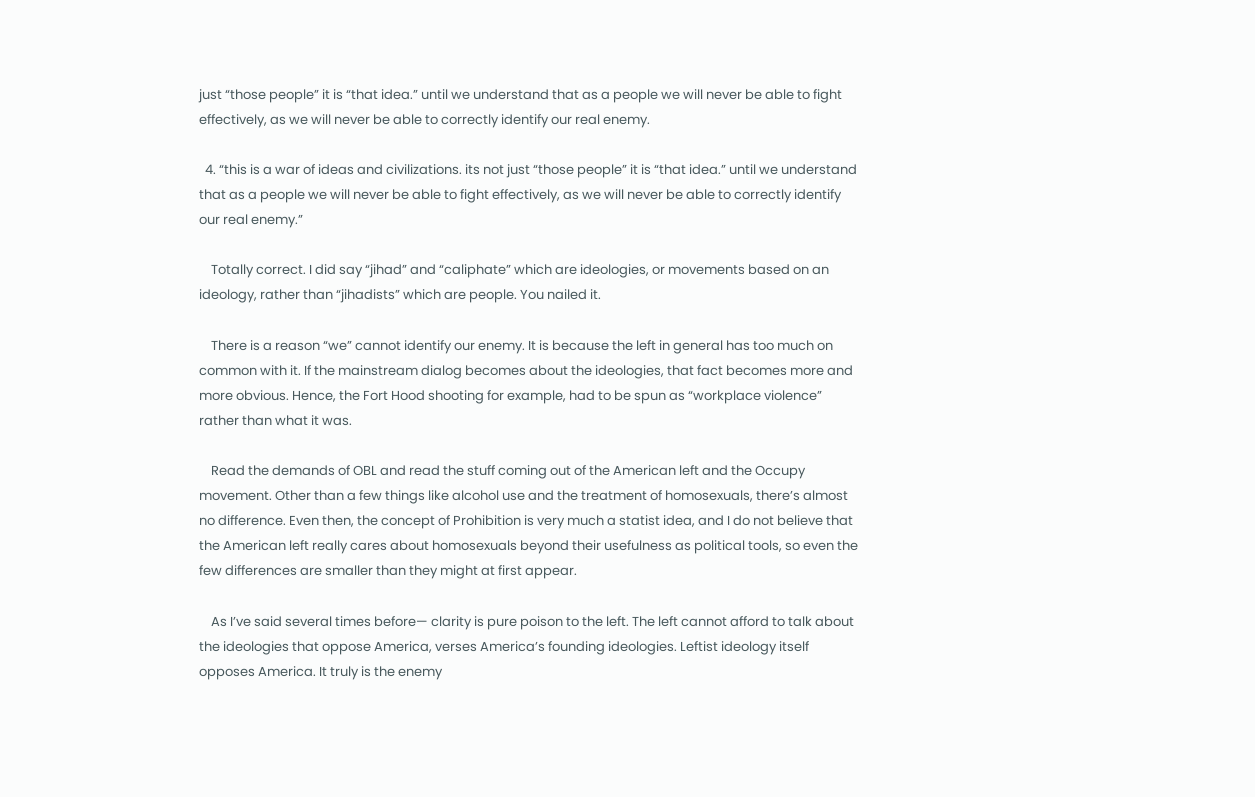just “those people” it is “that idea.” until we understand that as a people we will never be able to fight effectively, as we will never be able to correctly identify our real enemy.

  4. “this is a war of ideas and civilizations. its not just “those people” it is “that idea.” until we understand that as a people we will never be able to fight effectively, as we will never be able to correctly identify our real enemy.”

    Totally correct. I did say “jihad” and “caliphate” which are ideologies, or movements based on an ideology, rather than “jihadists” which are people. You nailed it.

    There is a reason “we” cannot identify our enemy. It is because the left in general has too much on common with it. If the mainstream dialog becomes about the ideologies, that fact becomes more and more obvious. Hence, the Fort Hood shooting for example, had to be spun as “workplace violence” rather than what it was.

    Read the demands of OBL and read the stuff coming out of the American left and the Occupy movement. Other than a few things like alcohol use and the treatment of homosexuals, there’s almost no difference. Even then, the concept of Prohibition is very much a statist idea, and I do not believe that the American left really cares about homosexuals beyond their usefulness as political tools, so even the few differences are smaller than they might at first appear.

    As I’ve said several times before— clarity is pure poison to the left. The left cannot afford to talk about the ideologies that oppose America, verses America’s founding ideologies. Leftist ideology itself opposes America. It truly is the enemy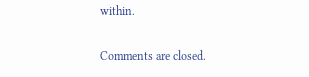within.

Comments are closed.